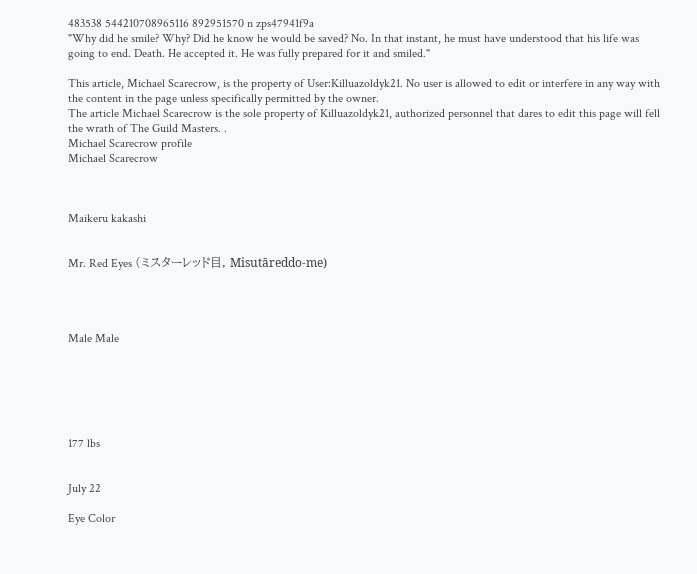483538 544210708965116 892951570 n zps47941f9a
"Why did he smile? Why? Did he know he would be saved? No. In that instant, he must have understood that his life was going to end. Death. He accepted it. He was fully prepared for it and smiled."

This article, Michael Scarecrow, is the property of User:Killuazoldyk21. No user is allowed to edit or interfere in any way with the content in the page unless specifically permitted by the owner.
The article Michael Scarecrow is the sole property of Killuazoldyk21, authorized personnel that dares to edit this page will fell the wrath of The Guild Masters. .
Michael Scarecrow profile
Michael Scarecrow



Maikeru kakashi


Mr. Red Eyes (ミスターレッド目, Misutāreddo-me)




Male Male






177 lbs


July 22

Eye Color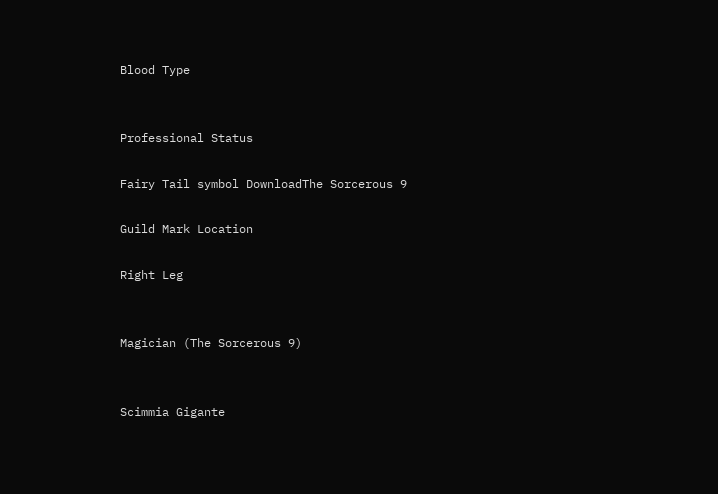Blood Type


Professional Status

Fairy Tail symbol DownloadThe Sorcerous 9

Guild Mark Location

Right Leg


Magician (The Sorcerous 9)


Scimmia Gigante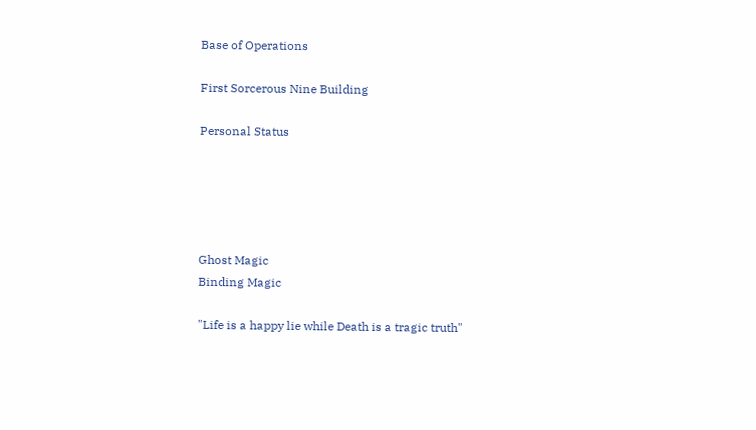Base of Operations

First Sorcerous Nine Building

Personal Status





Ghost Magic
Binding Magic

"Life is a happy lie while Death is a tragic truth"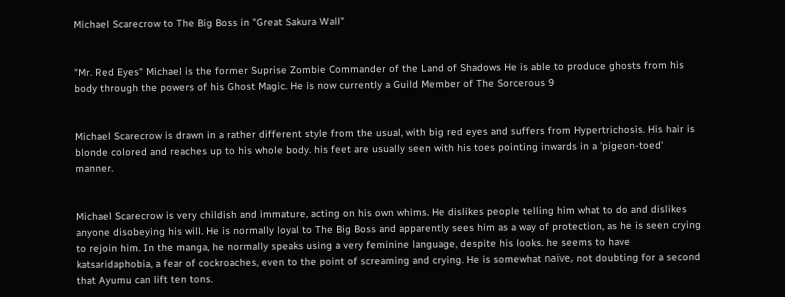Michael Scarecrow to The Big Boss in "Great Sakura Wall"


"Mr. Red Eyes" Michael is the former Suprise Zombie Commander of the Land of Shadows He is able to produce ghosts from his body through the powers of his Ghost Magic. He is now currently a Guild Member of The Sorcerous 9


Michael Scarecrow is drawn in a rather different style from the usual, with big red eyes and suffers from Hypertrichosis. His hair is blonde colored and reaches up to his whole body. his feet are usually seen with his toes pointing inwards in a 'pigeon-toed' manner.


Michael Scarecrow is very childish and immature, acting on his own whims. He dislikes people telling him what to do and dislikes anyone disobeying his will. He is normally loyal to The Big Boss and apparently sees him as a way of protection, as he is seen crying to rejoin him. In the manga, he normally speaks using a very feminine language, despite his looks. he seems to have katsaridaphobia, a fear of cockroaches, even to the point of screaming and crying. He is somewhat naïve, not doubting for a second that Ayumu can lift ten tons.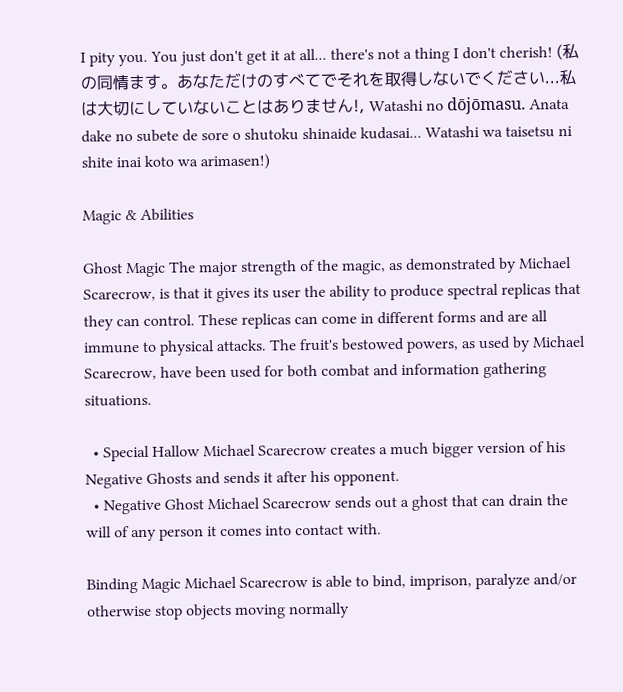I pity you. You just don't get it at all... there's not a thing I don't cherish! (私の同情ます。あなただけのすべてでそれを取得しないでください...私は大切にしていないことはありません!, Watashi no dōjōmasu. Anata dake no subete de sore o shutoku shinaide kudasai... Watashi wa taisetsu ni shite inai koto wa arimasen!)

Magic & Abilities

Ghost Magic The major strength of the magic, as demonstrated by Michael Scarecrow, is that it gives its user the ability to produce spectral replicas that they can control. These replicas can come in different forms and are all immune to physical attacks. The fruit's bestowed powers, as used by Michael Scarecrow, have been used for both combat and information gathering situations.

  • Special Hallow Michael Scarecrow creates a much bigger version of his Negative Ghosts and sends it after his opponent.
  • Negative Ghost Michael Scarecrow sends out a ghost that can drain the will of any person it comes into contact with.

Binding Magic Michael Scarecrow is able to bind, imprison, paralyze and/or otherwise stop objects moving normally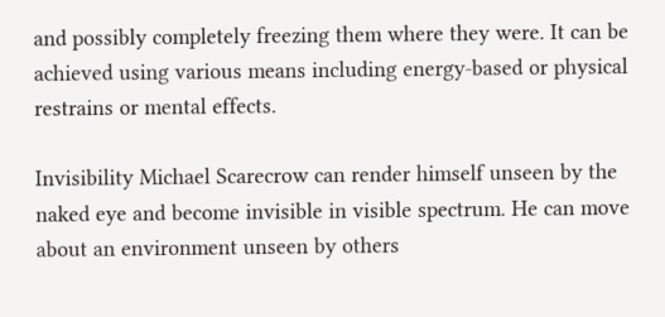and possibly completely freezing them where they were. It can be achieved using various means including energy-based or physical restrains or mental effects.

Invisibility Michael Scarecrow can render himself unseen by the naked eye and become invisible in visible spectrum. He can move about an environment unseen by others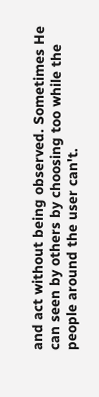and act without being observed. Sometimes He can seen by others by choosing too while the people around the user can't.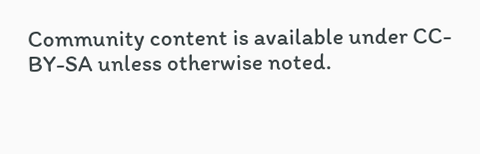Community content is available under CC-BY-SA unless otherwise noted.